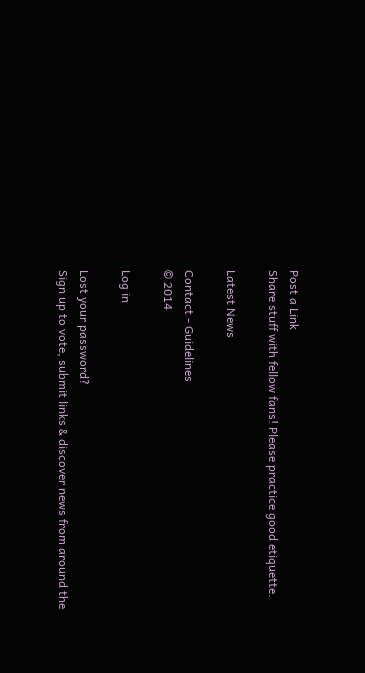Post a Link
Share stuff with fellow fans! Please practice good etiquette.

Latest News

Contact - Guidelines
© 2014

Log in

Lost your password?
Sign up to vote, submit links & discover news from around the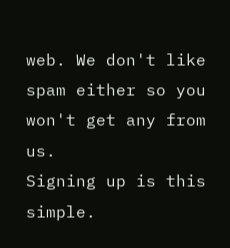web. We don't like spam either so you won't get any from us.
Signing up is this simple.